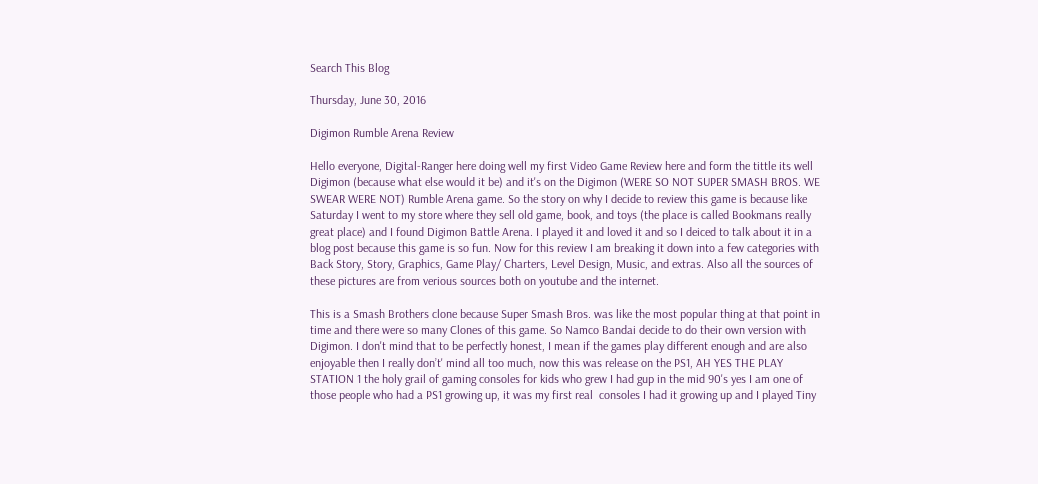Search This Blog

Thursday, June 30, 2016

Digimon Rumble Arena Review

Hello everyone, Digital-Ranger here doing well my first Video Game Review here and form the tittle its well Digimon (because what else would it be) and it's on the Digimon (WERE SO NOT SUPER SMASH BROS. WE SWEAR WERE NOT) Rumble Arena game. So the story on why I decide to review this game is because like Saturday I went to my store where they sell old game, book, and toys (the place is called Bookmans really great place) and I found Digimon Battle Arena. I played it and loved it and so I deiced to talk about it in a blog post because this game is so fun. Now for this review I am breaking it down into a few categories with Back Story, Story, Graphics, Game Play/ Charters, Level Design, Music, and extras. Also all the sources of these pictures are from verious sources both on youtube and the internet.

This is a Smash Brothers clone because Super Smash Bros. was like the most popular thing at that point in time and there were so many Clones of this game. So Namco Bandai decide to do their own version with Digimon. I don't mind that to be perfectly honest, I mean if the games play different enough and are also enjoyable then I really don’t' mind all too much, now this was release on the PS1, AH YES THE PLAY STATION 1 the holy grail of gaming consoles for kids who grew I had gup in the mid 90's yes I am one of those people who had a PS1 growing up, it was my first real  consoles I had it growing up and I played Tiny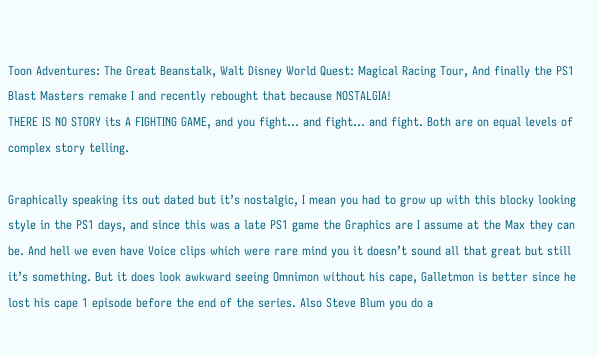Toon Adventures: The Great Beanstalk, Walt Disney World Quest: Magical Racing Tour, And finally the PS1 Blast Masters remake I and recently rebought that because NOSTALGIA!
THERE IS NO STORY its A FIGHTING GAME, and you fight… and fight… and fight. Both are on equal levels of complex story telling.

Graphically speaking its out dated but it’s nostalgic, I mean you had to grow up with this blocky looking style in the PS1 days, and since this was a late PS1 game the Graphics are I assume at the Max they can be. And hell we even have Voice clips which were rare mind you it doesn’t sound all that great but still it’s something. But it does look awkward seeing Omnimon without his cape, Galletmon is better since he lost his cape 1 episode before the end of the series. Also Steve Blum you do a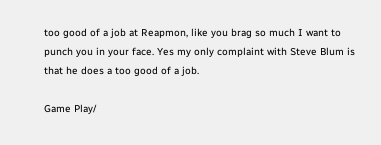too good of a job at Reapmon, like you brag so much I want to punch you in your face. Yes my only complaint with Steve Blum is that he does a too good of a job.

Game Play/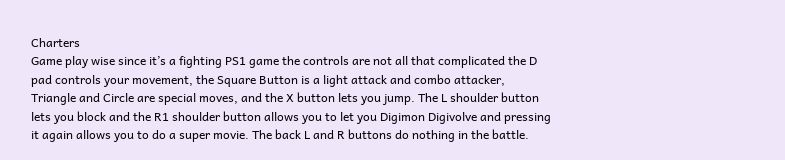Charters
Game play wise since it’s a fighting PS1 game the controls are not all that complicated the D pad controls your movement, the Square Button is a light attack and combo attacker, Triangle and Circle are special moves, and the X button lets you jump. The L shoulder button lets you block and the R1 shoulder button allows you to let you Digimon Digivolve and pressing it again allows you to do a super movie. The back L and R buttons do nothing in the battle.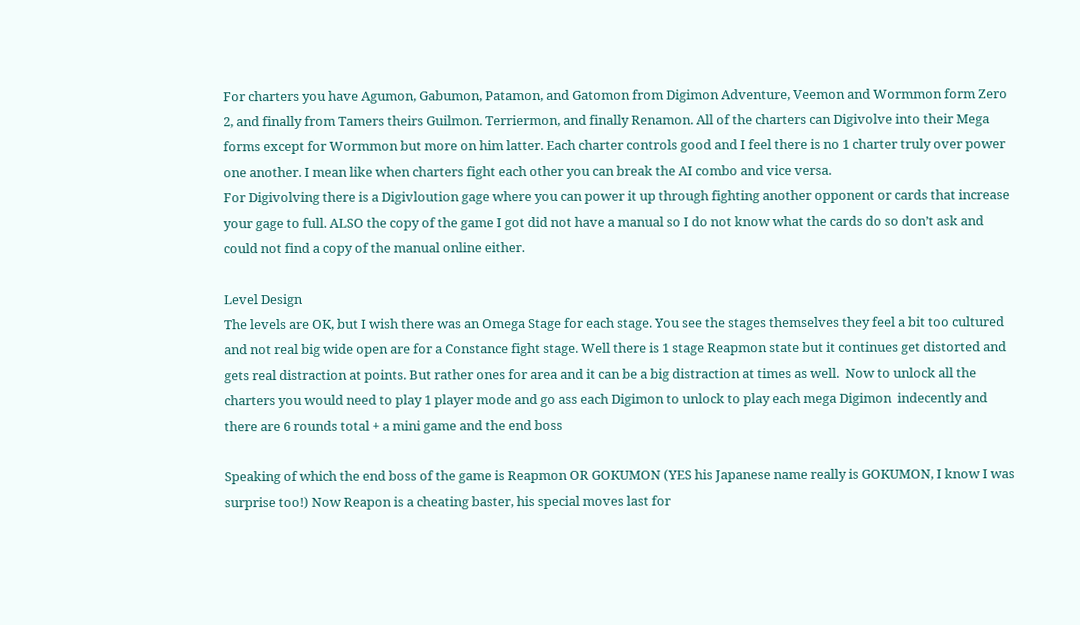For charters you have Agumon, Gabumon, Patamon, and Gatomon from Digimon Adventure, Veemon and Wormmon form Zero 2, and finally from Tamers theirs Guilmon. Terriermon, and finally Renamon. All of the charters can Digivolve into their Mega forms except for Wormmon but more on him latter. Each charter controls good and I feel there is no 1 charter truly over power one another. I mean like when charters fight each other you can break the AI combo and vice versa.
For Digivolving there is a Digivloution gage where you can power it up through fighting another opponent or cards that increase your gage to full. ALSO the copy of the game I got did not have a manual so I do not know what the cards do so don’t ask and could not find a copy of the manual online either.

Level Design
The levels are OK, but I wish there was an Omega Stage for each stage. You see the stages themselves they feel a bit too cultured and not real big wide open are for a Constance fight stage. Well there is 1 stage Reapmon state but it continues get distorted and gets real distraction at points. But rather ones for area and it can be a big distraction at times as well.  Now to unlock all the charters you would need to play 1 player mode and go ass each Digimon to unlock to play each mega Digimon  indecently and there are 6 rounds total + a mini game and the end boss

Speaking of which the end boss of the game is Reapmon OR GOKUMON (YES his Japanese name really is GOKUMON, I know I was surprise too!) Now Reapon is a cheating baster, his special moves last for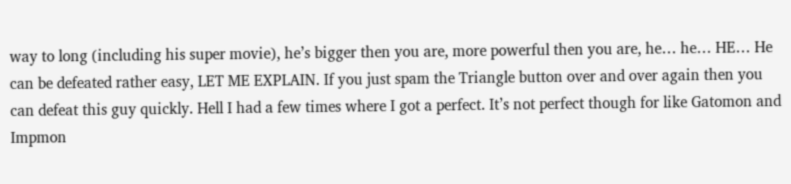way to long (including his super movie), he’s bigger then you are, more powerful then you are, he… he… HE… He can be defeated rather easy, LET ME EXPLAIN. If you just spam the Triangle button over and over again then you can defeat this guy quickly. Hell I had a few times where I got a perfect. It’s not perfect though for like Gatomon and Impmon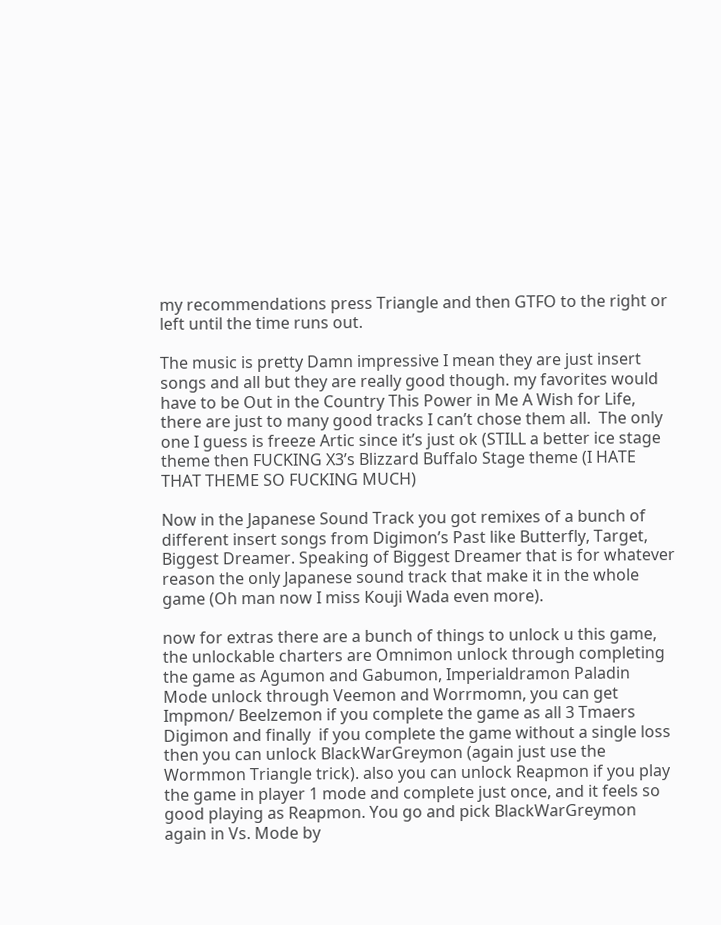my recommendations press Triangle and then GTFO to the right or left until the time runs out.

The music is pretty Damn impressive I mean they are just insert songs and all but they are really good though. my favorites would have to be Out in the Country This Power in Me A Wish for Life, there are just to many good tracks I can’t chose them all.  The only one I guess is freeze Artic since it’s just ok (STILL a better ice stage theme then FUCKING X3’s Blizzard Buffalo Stage theme (I HATE THAT THEME SO FUCKING MUCH)

Now in the Japanese Sound Track you got remixes of a bunch of different insert songs from Digimon’s Past like Butterfly, Target, Biggest Dreamer. Speaking of Biggest Dreamer that is for whatever reason the only Japanese sound track that make it in the whole game (Oh man now I miss Kouji Wada even more).

now for extras there are a bunch of things to unlock u this game, the unlockable charters are Omnimon unlock through completing the game as Agumon and Gabumon, Imperialdramon Paladin Mode unlock through Veemon and Worrmomn, you can get Impmon/ Beelzemon if you complete the game as all 3 Tmaers Digimon and finally  if you complete the game without a single loss then you can unlock BlackWarGreymon (again just use the Wormmon Triangle trick). also you can unlock Reapmon if you play the game in player 1 mode and complete just once, and it feels so good playing as Reapmon. You go and pick BlackWarGreymon again in Vs. Mode by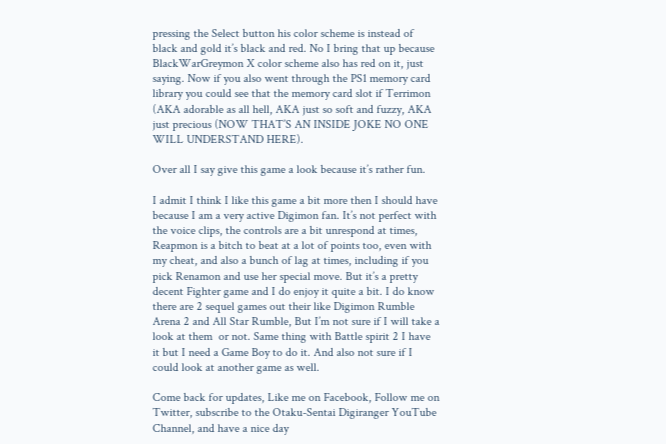pressing the Select button his color scheme is instead of black and gold it’s black and red. No I bring that up because BlackWarGreymon X color scheme also has red on it, just saying. Now if you also went through the PS1 memory card library you could see that the memory card slot if Terrimon (AKA adorable as all hell, AKA just so soft and fuzzy, AKA just precious (NOW THAT’S AN INSIDE JOKE NO ONE WILL UNDERSTAND HERE).

Over all I say give this game a look because it’s rather fun.

I admit I think I like this game a bit more then I should have because I am a very active Digimon fan. It’s not perfect with the voice clips, the controls are a bit unrespond at times, Reapmon is a bitch to beat at a lot of points too, even with my cheat, and also a bunch of lag at times, including if you pick Renamon and use her special move. But it’s a pretty decent Fighter game and I do enjoy it quite a bit. I do know there are 2 sequel games out their like Digimon Rumble Arena 2 and All Star Rumble, But I’m not sure if I will take a look at them  or not. Same thing with Battle spirit 2 I have it but I need a Game Boy to do it. And also not sure if I could look at another game as well.

Come back for updates, Like me on Facebook, Follow me on Twitter, subscribe to the Otaku-Sentai Digiranger YouTube Channel, and have a nice day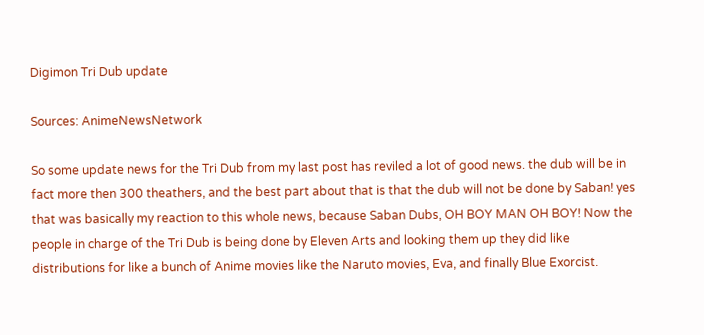Digimon Tri Dub update

Sources: AnimeNewsNetwork

So some update news for the Tri Dub from my last post has reviled a lot of good news. the dub will be in fact more then 300 theathers, and the best part about that is that the dub will not be done by Saban! yes that was basically my reaction to this whole news, because Saban Dubs, OH BOY MAN OH BOY! Now the people in charge of the Tri Dub is being done by Eleven Arts and looking them up they did like distributions for like a bunch of Anime movies like the Naruto movies, Eva, and finally Blue Exorcist.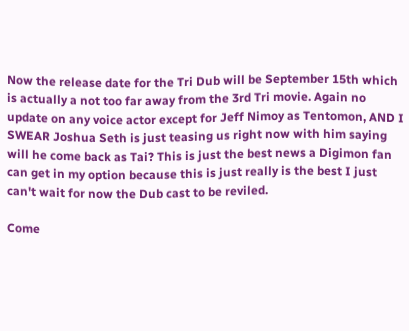Now the release date for the Tri Dub will be September 15th which is actually a not too far away from the 3rd Tri movie. Again no update on any voice actor except for Jeff Nimoy as Tentomon, AND I SWEAR Joshua Seth is just teasing us right now with him saying will he come back as Tai? This is just the best news a Digimon fan can get in my option because this is just really is the best I just can't wait for now the Dub cast to be reviled.

Come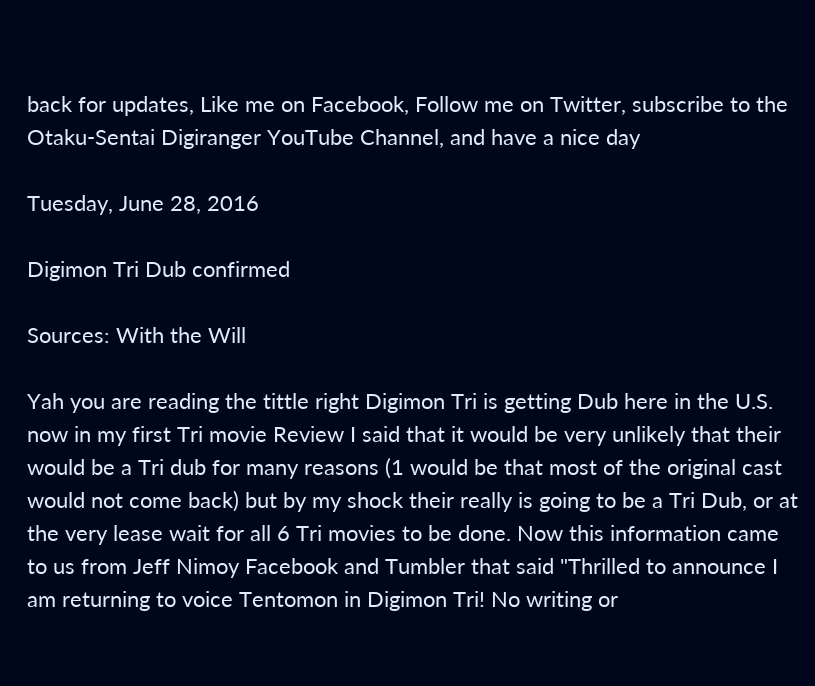back for updates, Like me on Facebook, Follow me on Twitter, subscribe to the Otaku-Sentai Digiranger YouTube Channel, and have a nice day

Tuesday, June 28, 2016

Digimon Tri Dub confirmed

Sources: With the Will

Yah you are reading the tittle right Digimon Tri is getting Dub here in the U.S. now in my first Tri movie Review I said that it would be very unlikely that their would be a Tri dub for many reasons (1 would be that most of the original cast would not come back) but by my shock their really is going to be a Tri Dub, or at the very lease wait for all 6 Tri movies to be done. Now this information came to us from Jeff Nimoy Facebook and Tumbler that said "Thrilled to announce I am returning to voice Tentomon in Digimon Tri! No writing or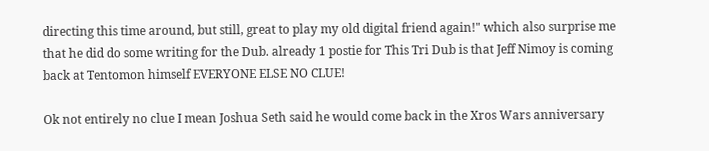directing this time around, but still, great to play my old digital friend again!" which also surprise me that he did do some writing for the Dub. already 1 postie for This Tri Dub is that Jeff Nimoy is coming back at Tentomon himself EVERYONE ELSE NO CLUE!

Ok not entirely no clue I mean Joshua Seth said he would come back in the Xros Wars anniversary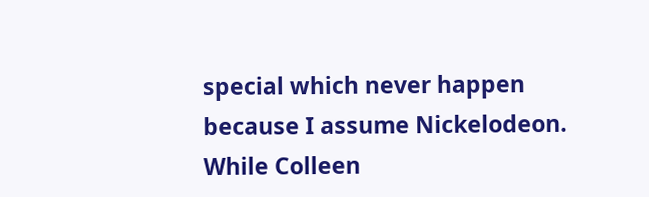special which never happen because I assume Nickelodeon. While Colleen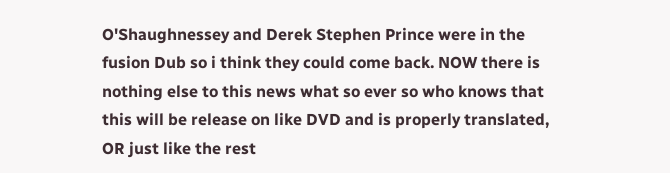O'Shaughnessey and Derek Stephen Prince were in the fusion Dub so i think they could come back. NOW there is nothing else to this news what so ever so who knows that this will be release on like DVD and is properly translated, OR just like the rest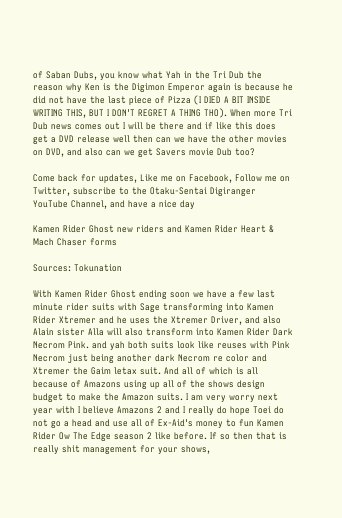of Saban Dubs, you know what Yah in the Tri Dub the reason why Ken is the Digimon Emperor again is because he did not have the last piece of Pizza (I DIED A BIT INSIDE WRITING THIS, BUT I DON'T REGRET A THING THO). When more Tri Dub news comes out I will be there and if like this does get a DVD release well then can we have the other movies on DVD, and also can we get Savers movie Dub too?

Come back for updates, Like me on Facebook, Follow me on Twitter, subscribe to the Otaku-Sentai Digiranger YouTube Channel, and have a nice day

Kamen Rider Ghost new riders and Kamen Rider Heart & Mach Chaser forms

Sources: Tokunation

With Kamen Rider Ghost ending soon we have a few last minute rider suits with Sage transforming into Kamen Rider Xtremer and he uses the Xtremer Driver, and also Alain sister Alla will also transform into Kamen Rider Dark Necrom Pink. and yah both suits look like reuses with Pink Necrom just being another dark Necrom re color and Xtremer the Gaim letax suit. And all of which is all because of Amazons using up all of the shows design budget to make the Amazon suits. I am very worry next year with I believe Amazons 2 and I really do hope Toei do not go a head and use all of Ex-Aid's money to fun Kamen Rider Ow The Edge season 2 like before. If so then that is really shit management for your shows,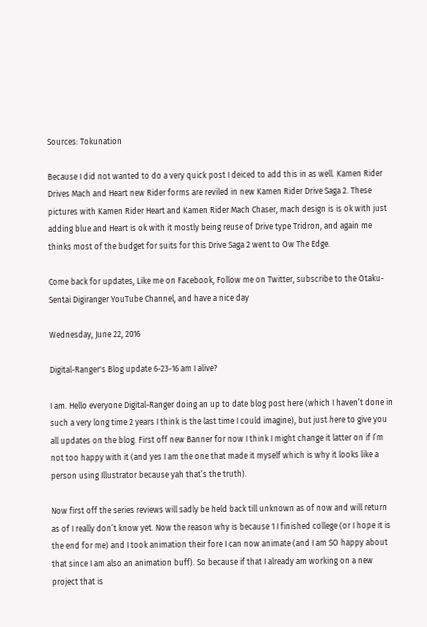Sources: Tokunation

Because I did not wanted to do a very quick post I deiced to add this in as well. Kamen Rider Drives Mach and Heart new Rider forms are reviled in new Kamen Rider Drive Saga 2. These pictures with Kamen Rider Heart and Kamen Rider Mach Chaser, mach design is is ok with just adding blue and Heart is ok with it mostly being reuse of Drive type Tridron, and again me thinks most of the budget for suits for this Drive Saga 2 went to Ow The Edge.

Come back for updates, Like me on Facebook, Follow me on Twitter, subscribe to the Otaku-Sentai Digiranger YouTube Channel, and have a nice day

Wednesday, June 22, 2016

Digital-Ranger's Blog update 6-23-16 am I alive?

I am. Hello everyone Digital-Ranger doing an up to date blog post here (which I haven’t done in such a very long time 2 years I think is the last time I could imagine), but just here to give you all updates on the blog. First off new Banner for now I think I might change it latter on if I’m not too happy with it (and yes I am the one that made it myself which is why it looks like a person using Illustrator because yah that’s the truth).

Now first off the series reviews will sadly be held back till unknown as of now and will return as of I really don’t know yet. Now the reason why is because 1 I finished college (or I hope it is the end for me) and I took animation their fore I can now animate (and I am SO happy about that since I am also an animation buff). So because if that I already am working on a new project that is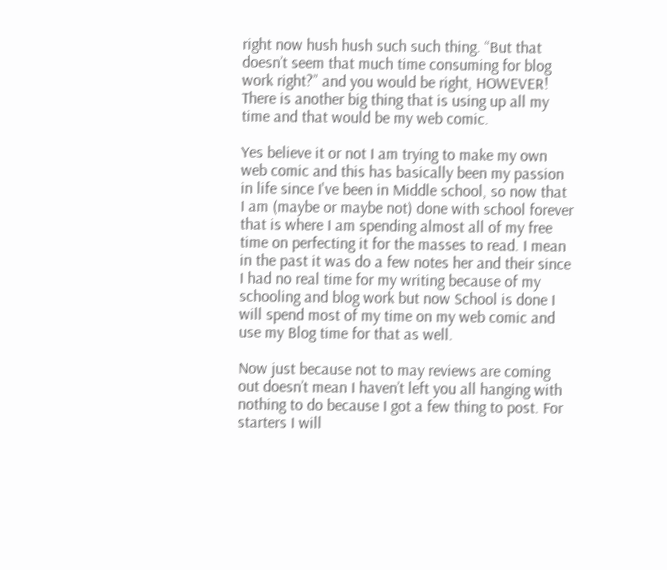right now hush hush such such thing. “But that doesn’t seem that much time consuming for blog work right?” and you would be right, HOWEVER! There is another big thing that is using up all my time and that would be my web comic.

Yes believe it or not I am trying to make my own web comic and this has basically been my passion in life since I've been in Middle school, so now that I am (maybe or maybe not) done with school forever that is where I am spending almost all of my free time on perfecting it for the masses to read. I mean in the past it was do a few notes her and their since I had no real time for my writing because of my schooling and blog work but now School is done I will spend most of my time on my web comic and use my Blog time for that as well.

Now just because not to may reviews are coming out doesn’t mean I haven’t left you all hanging with nothing to do because I got a few thing to post. For starters I will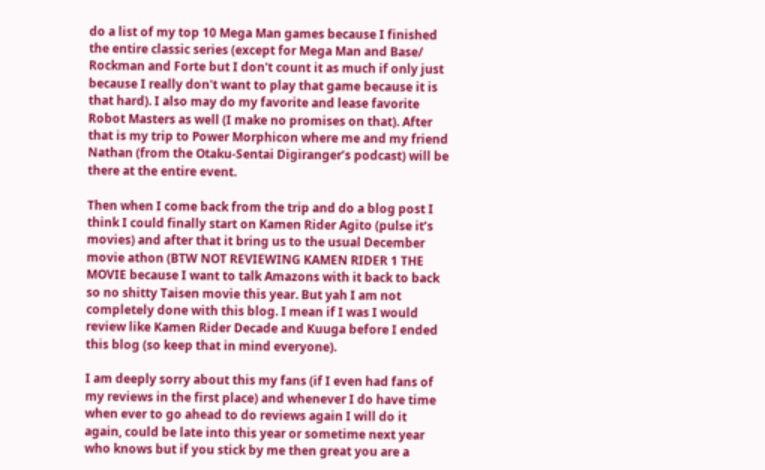do a list of my top 10 Mega Man games because I finished the entire classic series (except for Mega Man and Base/ Rockman and Forte but I don't count it as much if only just because I really don't want to play that game because it is that hard). I also may do my favorite and lease favorite Robot Masters as well (I make no promises on that). After that is my trip to Power Morphicon where me and my friend Nathan (from the Otaku-Sentai Digiranger’s podcast) will be there at the entire event.

Then when I come back from the trip and do a blog post I think I could finally start on Kamen Rider Agito (pulse it’s movies) and after that it bring us to the usual December movie athon (BTW NOT REVIEWING KAMEN RIDER 1 THE MOVIE because I want to talk Amazons with it back to back so no shitty Taisen movie this year. But yah I am not completely done with this blog. I mean if I was I would review like Kamen Rider Decade and Kuuga before I ended this blog (so keep that in mind everyone).

I am deeply sorry about this my fans (if I even had fans of my reviews in the first place) and whenever I do have time when ever to go ahead to do reviews again I will do it again, could be late into this year or sometime next year who knows but if you stick by me then great you are a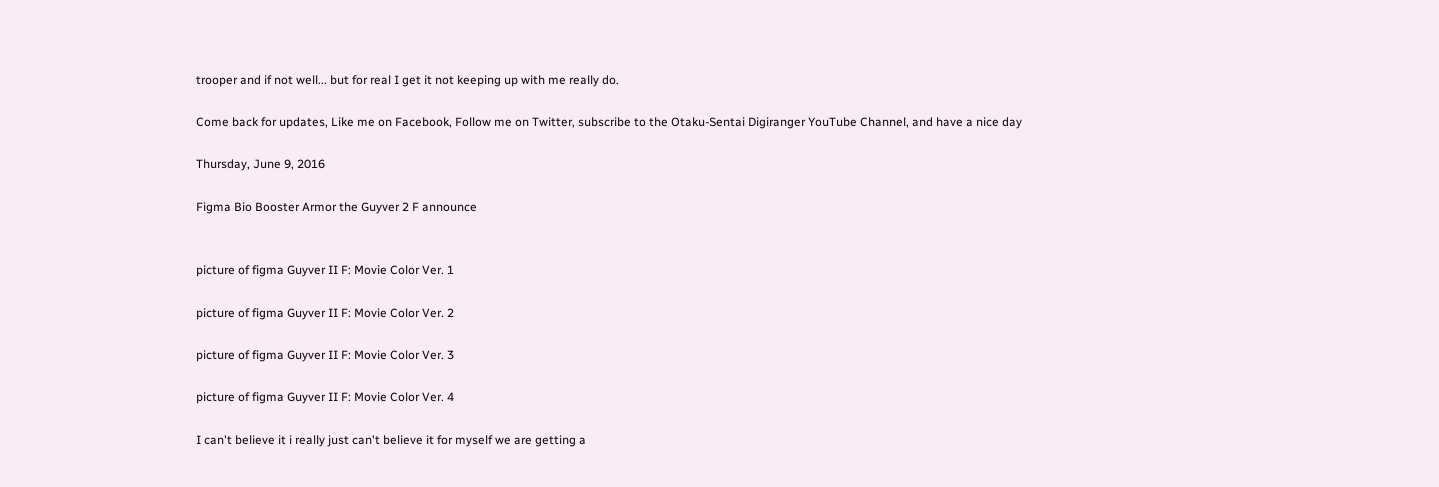trooper and if not well... but for real I get it not keeping up with me really do.

Come back for updates, Like me on Facebook, Follow me on Twitter, subscribe to the Otaku-Sentai Digiranger YouTube Channel, and have a nice day

Thursday, June 9, 2016

Figma Bio Booster Armor the Guyver 2 F announce


picture of figma Guyver II F: Movie Color Ver. 1

picture of figma Guyver II F: Movie Color Ver. 2

picture of figma Guyver II F: Movie Color Ver. 3

picture of figma Guyver II F: Movie Color Ver. 4

I can't believe it i really just can't believe it for myself we are getting a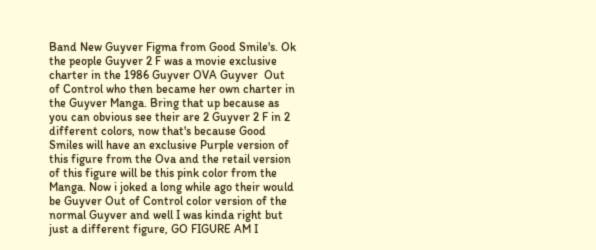Band New Guyver Figma from Good Smile's. Ok the people Guyver 2 F was a movie exclusive charter in the 1986 Guyver OVA Guyver  Out of Control who then became her own charter in the Guyver Manga. Bring that up because as you can obvious see their are 2 Guyver 2 F in 2 different colors, now that's because Good Smiles will have an exclusive Purple version of this figure from the Ova and the retail version of this figure will be this pink color from the Manga. Now i joked a long while ago their would be Guyver Out of Control color version of the normal Guyver and well I was kinda right but just a different figure, GO FIGURE AM I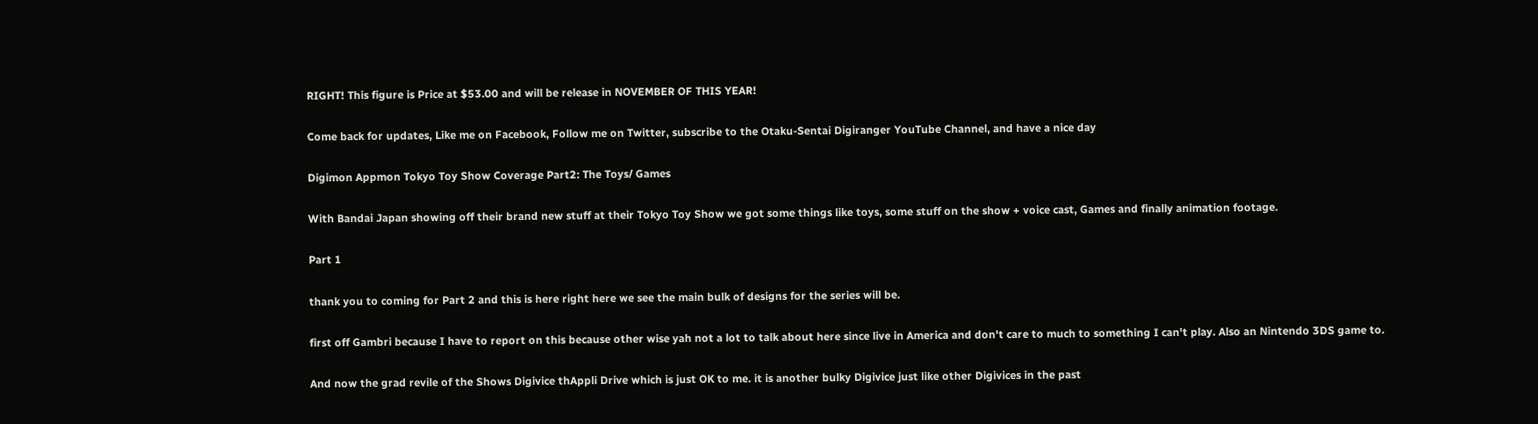RIGHT! This figure is Price at $53.00 and will be release in NOVEMBER OF THIS YEAR!

Come back for updates, Like me on Facebook, Follow me on Twitter, subscribe to the Otaku-Sentai Digiranger YouTube Channel, and have a nice day

Digimon Appmon Tokyo Toy Show Coverage Part2: The Toys/ Games

With Bandai Japan showing off their brand new stuff at their Tokyo Toy Show we got some things like toys, some stuff on the show + voice cast, Games and finally animation footage.

Part 1

thank you to coming for Part 2 and this is here right here we see the main bulk of designs for the series will be.

first off Gambri because I have to report on this because other wise yah not a lot to talk about here since live in America and don't care to much to something I can't play. Also an Nintendo 3DS game to.

And now the grad revile of the Shows Digivice thAppli Drive which is just OK to me. it is another bulky Digivice just like other Digivices in the past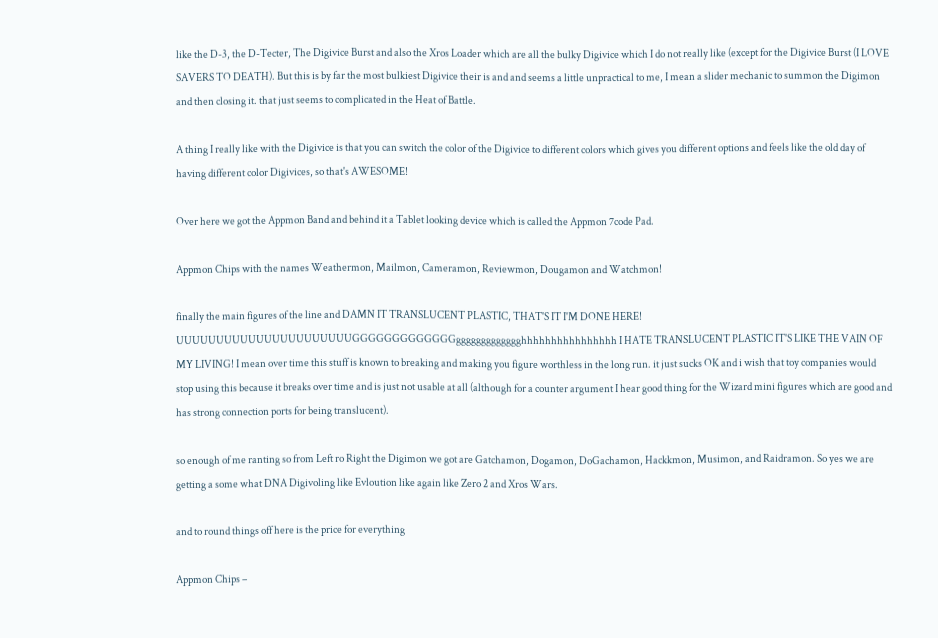like the D-3, the D-Tecter, The Digivice Burst and also the Xros Loader which are all the bulky Digivice which I do not really like (except for the Digivice Burst (I LOVE SAVERS TO DEATH). But this is by far the most bulkiest Digivice their is and and seems a little unpractical to me, I mean a slider mechanic to summon the Digimon and then closing it. that just seems to complicated in the Heat of Battle.

A thing I really like with the Digivice is that you can switch the color of the Digivice to different colors which gives you different options and feels like the old day of having different color Digivices, so that's AWESOME!

Over here we got the Appmon Band and behind it a Tablet looking device which is called the Appmon 7code Pad.

Appmon Chips with the names Weathermon, Mailmon, Cameramon, Reviewmon, Dougamon and Watchmon!

finally the main figures of the line and DAMN IT TRANSLUCENT PLASTIC, THAT'S IT I'M DONE HERE! UUUUUUUUUUUUUUUUUUUUUUGGGGGGGGGGGGGggggggggggggghhhhhhhhhhhhhhhh I HATE TRANSLUCENT PLASTIC IT'S LIKE THE VAIN OF MY LIVING! I mean over time this stuff is known to breaking and making you figure worthless in the long run. it just sucks OK and i wish that toy companies would stop using this because it breaks over time and is just not usable at all (although for a counter argument I hear good thing for the Wizard mini figures which are good and has strong connection ports for being translucent).

so enough of me ranting so from Left ro Right the Digimon we got are Gatchamon, Dogamon, DoGachamon, Hackkmon, Musimon, and Raidramon. So yes we are getting a some what DNA Digivoling like Evloution like again like Zero 2 and Xros Wars.

and to round things off here is the price for everything

Appmon Chips –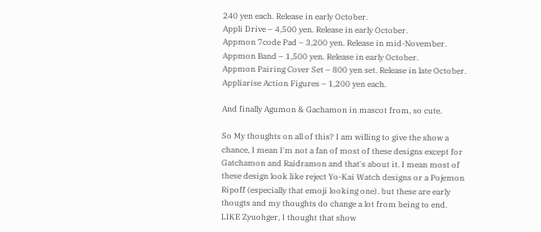240 yen each. Release in early October.
Appli Drive – 4,500 yen. Release in early October.
Appmon 7code Pad – 3,200 yen. Release in mid-November.
Appmon Band – 1,500 yen. Release in early October.
Appmon Pairing Cover Set – 800 yen set. Release in late October.
Appliarise Action Figures – 1,200 yen each.

And finally Agumon & Gachamon in mascot from, so cute.

So My thoughts on all of this? I am willing to give the show a chance, I mean I'm not a fan of most of these designs except for Gatchamon and Raidramon and that's about it. I mean most of these design look like reject Yo-Kai Watch designs or a Pojemon Ripoff (especially that emoji looking one). but these are early thougts and my thoughts do change a lot from being to end. LIKE Zyuohger, I thought that show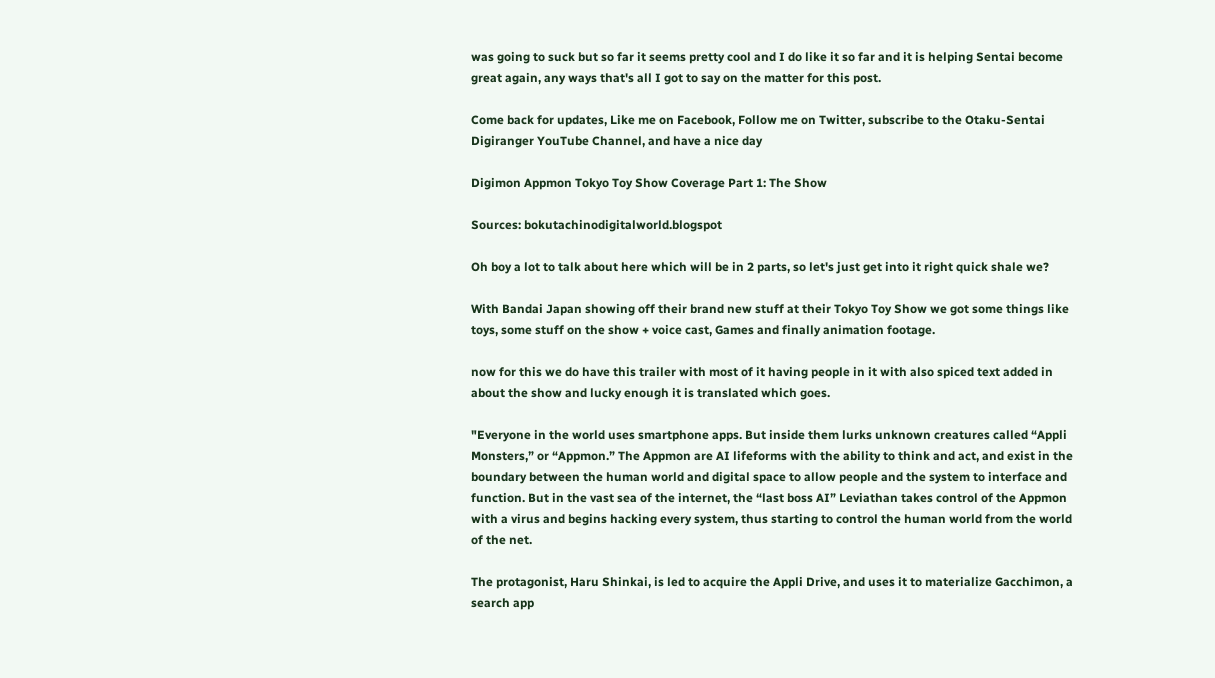was going to suck but so far it seems pretty cool and I do like it so far and it is helping Sentai become great again, any ways that's all I got to say on the matter for this post.

Come back for updates, Like me on Facebook, Follow me on Twitter, subscribe to the Otaku-Sentai Digiranger YouTube Channel, and have a nice day

Digimon Appmon Tokyo Toy Show Coverage Part 1: The Show

Sources: bokutachinodigitalworld.blogspot

Oh boy a lot to talk about here which will be in 2 parts, so let's just get into it right quick shale we?

With Bandai Japan showing off their brand new stuff at their Tokyo Toy Show we got some things like toys, some stuff on the show + voice cast, Games and finally animation footage.

now for this we do have this trailer with most of it having people in it with also spiced text added in about the show and lucky enough it is translated which goes.

"Everyone in the world uses smartphone apps. But inside them lurks unknown creatures called “Appli Monsters,” or “Appmon.” The Appmon are AI lifeforms with the ability to think and act, and exist in the boundary between the human world and digital space to allow people and the system to interface and function. But in the vast sea of the internet, the “last boss AI” Leviathan takes control of the Appmon with a virus and begins hacking every system, thus starting to control the human world from the world of the net.

The protagonist, Haru Shinkai, is led to acquire the Appli Drive, and uses it to materialize Gacchimon, a search app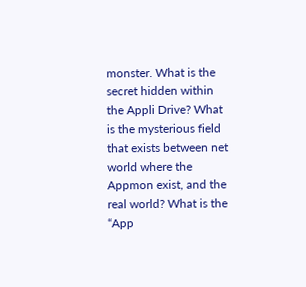monster. What is the secret hidden within the Appli Drive? What is the mysterious field that exists between net world where the Appmon exist, and the real world? What is the “App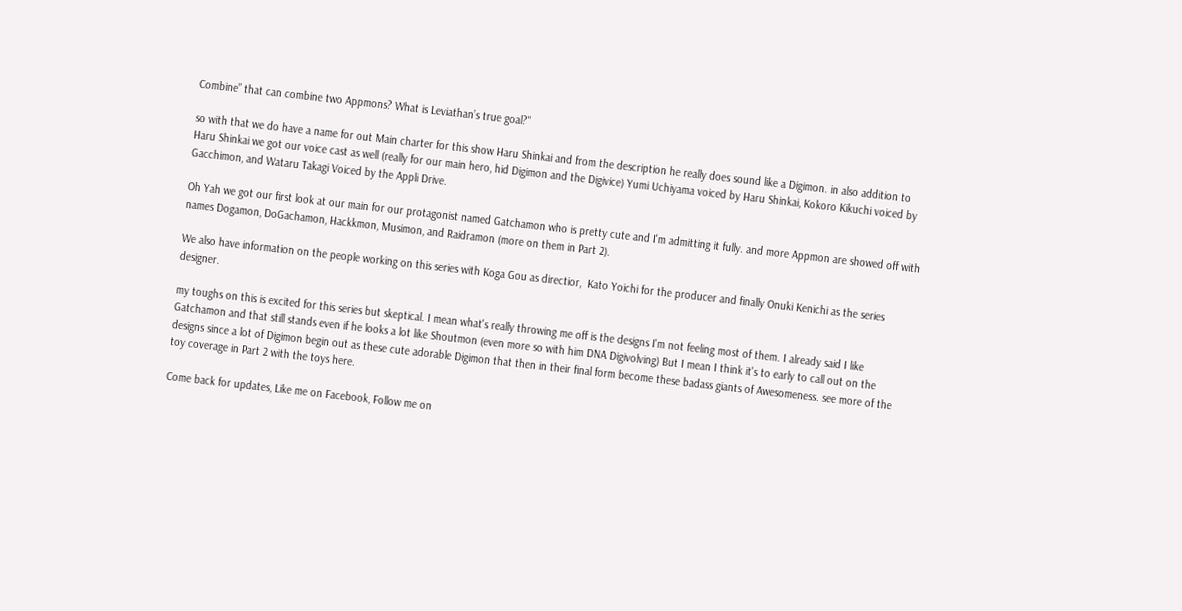Combine” that can combine two Appmons? What is Leviathan’s true goal?"

so with that we do have a name for out Main charter for this show Haru Shinkai and from the description he really does sound like a Digimon. in also addition to Haru Shinkai we got our voice cast as well (really for our main hero, hid Digimon and the Digivice) Yumi Uchiyama voiced by Haru Shinkai, Kokoro Kikuchi voiced by Gacchimon, and Wataru Takagi Voiced by the Appli Drive.

Oh Yah we got our first look at our main for our protagonist named Gatchamon who is pretty cute and I'm admitting it fully. and more Appmon are showed off with names Dogamon, DoGachamon, Hackkmon, Musimon, and Raidramon (more on them in Part 2).

We also have information on the people working on this series with Koga Gou as directior,  Kato Yoichi for the producer and finally Onuki Kenichi as the series designer.

my toughs on this is excited for this series but skeptical. I mean what's really throwing me off is the designs I'm not feeling most of them. I already said I like Gatchamon and that still stands even if he looks a lot like Shoutmon (even more so with him DNA Digivolving) But I mean I think it's to early to call out on the designs since a lot of Digimon begin out as these cute adorable Digimon that then in their final form become these badass giants of Awesomeness. see more of the toy coverage in Part 2 with the toys here.

Come back for updates, Like me on Facebook, Follow me on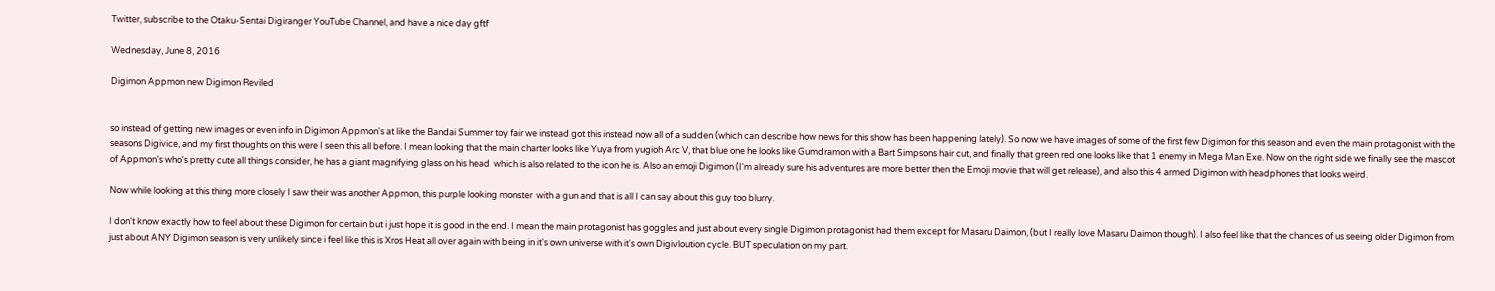Twitter, subscribe to the Otaku-Sentai Digiranger YouTube Channel, and have a nice day gftf

Wednesday, June 8, 2016

Digimon Appmon new Digimon Reviled


so instead of getting new images or even info in Digimon Appmon's at like the Bandai Summer toy fair we instead got this instead now all of a sudden (which can describe how news for this show has been happening lately). So now we have images of some of the first few Digimon for this season and even the main protagonist with the seasons Digivice, and my first thoughts on this were I seen this all before. I mean looking that the main charter looks like Yuya from yugioh Arc V, that blue one he looks like Gumdramon with a Bart Simpsons hair cut, and finally that green red one looks like that 1 enemy in Mega Man Exe. Now on the right side we finally see the mascot of Appmon's who's pretty cute all things consider, he has a giant magnifying glass on his head  which is also related to the icon he is. Also an emoji Digimon (I'm already sure his adventures are more better then the Emoji movie that will get release), and also this 4 armed Digimon with headphones that looks weird.

Now while looking at this thing more closely I saw their was another Appmon, this purple looking monster  with a gun and that is all I can say about this guy too blurry.

I don't know exactly how to feel about these Digimon for certain but i just hope it is good in the end. I mean the main protagonist has goggles and just about every single Digimon protagonist had them except for Masaru Daimon, (but I really love Masaru Daimon though). I also feel like that the chances of us seeing older Digimon from just about ANY Digimon season is very unlikely since i feel like this is Xros Heat all over again with being in it's own universe with it's own Digivloution cycle. BUT speculation on my part.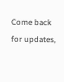Come back for updates,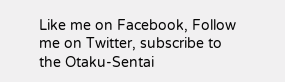Like me on Facebook, Follow me on Twitter, subscribe to the Otaku-Sentai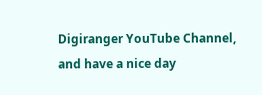Digiranger YouTube Channel, and have a nice day